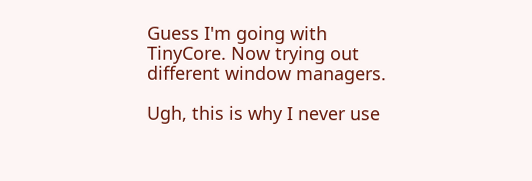Guess I'm going with TinyCore. Now trying out different window managers.

Ugh, this is why I never use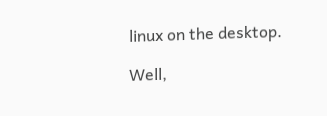linux on the desktop.

Well,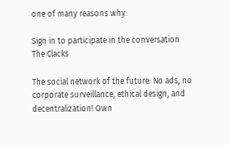one of many reasons why.

Sign in to participate in the conversation
The Clacks

The social network of the future: No ads, no corporate surveillance, ethical design, and decentralization! Own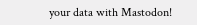your data with Mastodon!